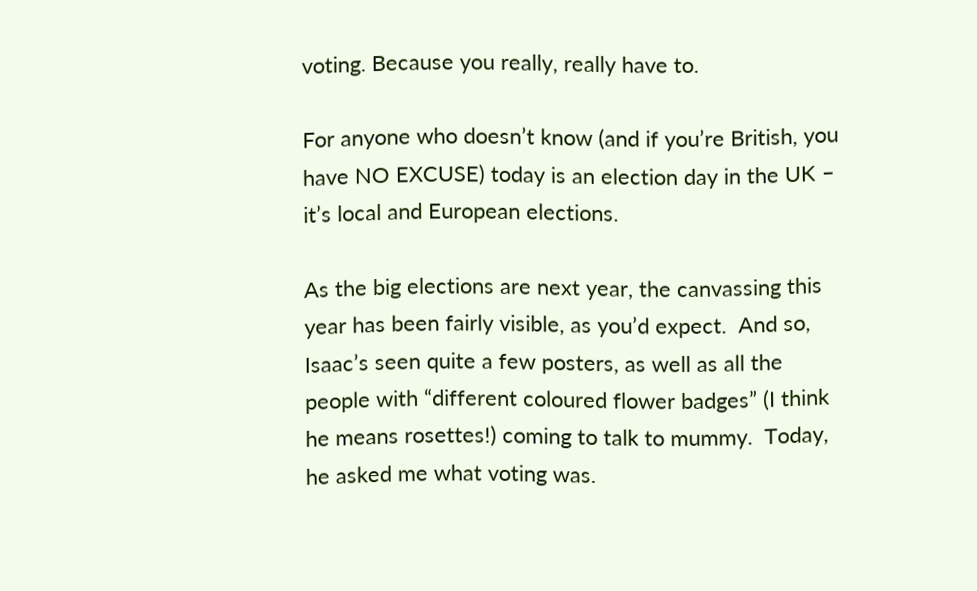voting. Because you really, really have to.

For anyone who doesn’t know (and if you’re British, you have NO EXCUSE) today is an election day in the UK – it’s local and European elections.

As the big elections are next year, the canvassing this year has been fairly visible, as you’d expect.  And so, Isaac’s seen quite a few posters, as well as all the people with “different coloured flower badges” (I think he means rosettes!) coming to talk to mummy.  Today, he asked me what voting was.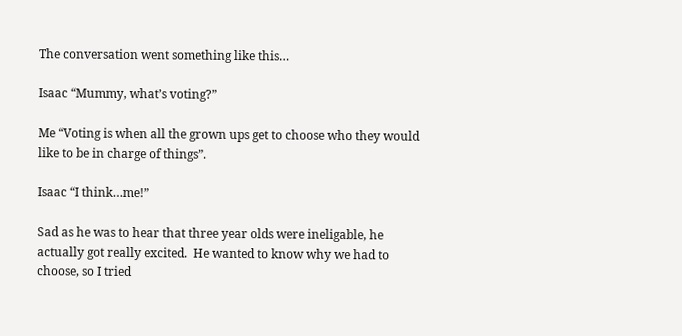The conversation went something like this…

Isaac “Mummy, what’s voting?”

Me “Voting is when all the grown ups get to choose who they would like to be in charge of things”.

Isaac “I think…me!”

Sad as he was to hear that three year olds were ineligable, he actually got really excited.  He wanted to know why we had to choose, so I tried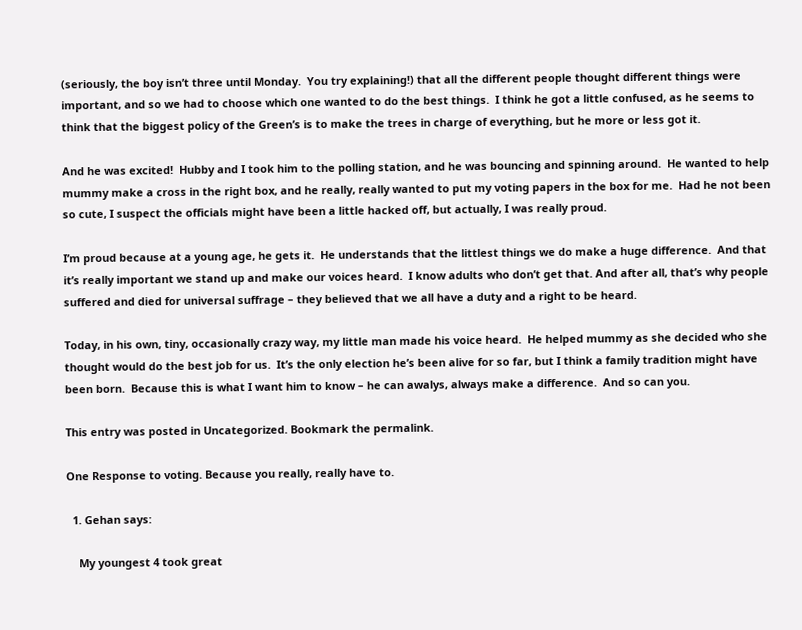(seriously, the boy isn’t three until Monday.  You try explaining!) that all the different people thought different things were important, and so we had to choose which one wanted to do the best things.  I think he got a little confused, as he seems to think that the biggest policy of the Green’s is to make the trees in charge of everything, but he more or less got it.

And he was excited!  Hubby and I took him to the polling station, and he was bouncing and spinning around.  He wanted to help mummy make a cross in the right box, and he really, really wanted to put my voting papers in the box for me.  Had he not been so cute, I suspect the officials might have been a little hacked off, but actually, I was really proud.

I’m proud because at a young age, he gets it.  He understands that the littlest things we do make a huge difference.  And that it’s really important we stand up and make our voices heard.  I know adults who don’t get that. And after all, that’s why people suffered and died for universal suffrage – they believed that we all have a duty and a right to be heard.

Today, in his own, tiny, occasionally crazy way, my little man made his voice heard.  He helped mummy as she decided who she thought would do the best job for us.  It’s the only election he’s been alive for so far, but I think a family tradition might have been born.  Because this is what I want him to know – he can awalys, always make a difference.  And so can you.

This entry was posted in Uncategorized. Bookmark the permalink.

One Response to voting. Because you really, really have to.

  1. Gehan says:

    My youngest 4 took great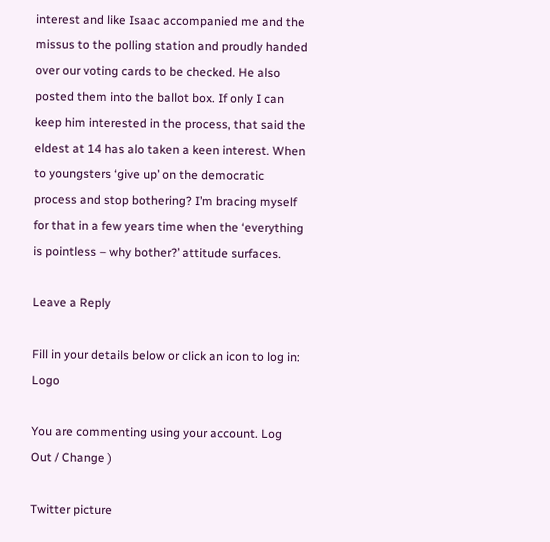interest and like Isaac accompanied me and the missus to the polling station and proudly handed over our voting cards to be checked. He also posted them into the ballot box. If only I can keep him interested in the process, that said the eldest at 14 has alo taken a keen interest. When to youngsters ‘give up’ on the democratic process and stop bothering? I’m bracing myself for that in a few years time when the ‘everything is pointless – why bother?’ attitude surfaces.

Leave a Reply

Fill in your details below or click an icon to log in: Logo

You are commenting using your account. Log Out / Change )

Twitter picture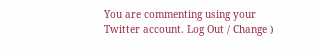You are commenting using your Twitter account. Log Out / Change )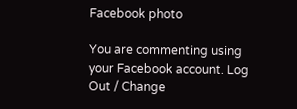Facebook photo

You are commenting using your Facebook account. Log Out / Change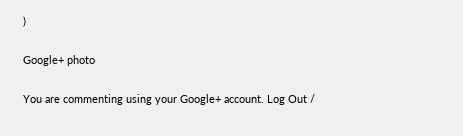)

Google+ photo

You are commenting using your Google+ account. Log Out /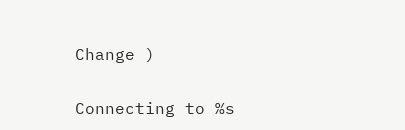Change )

Connecting to %s